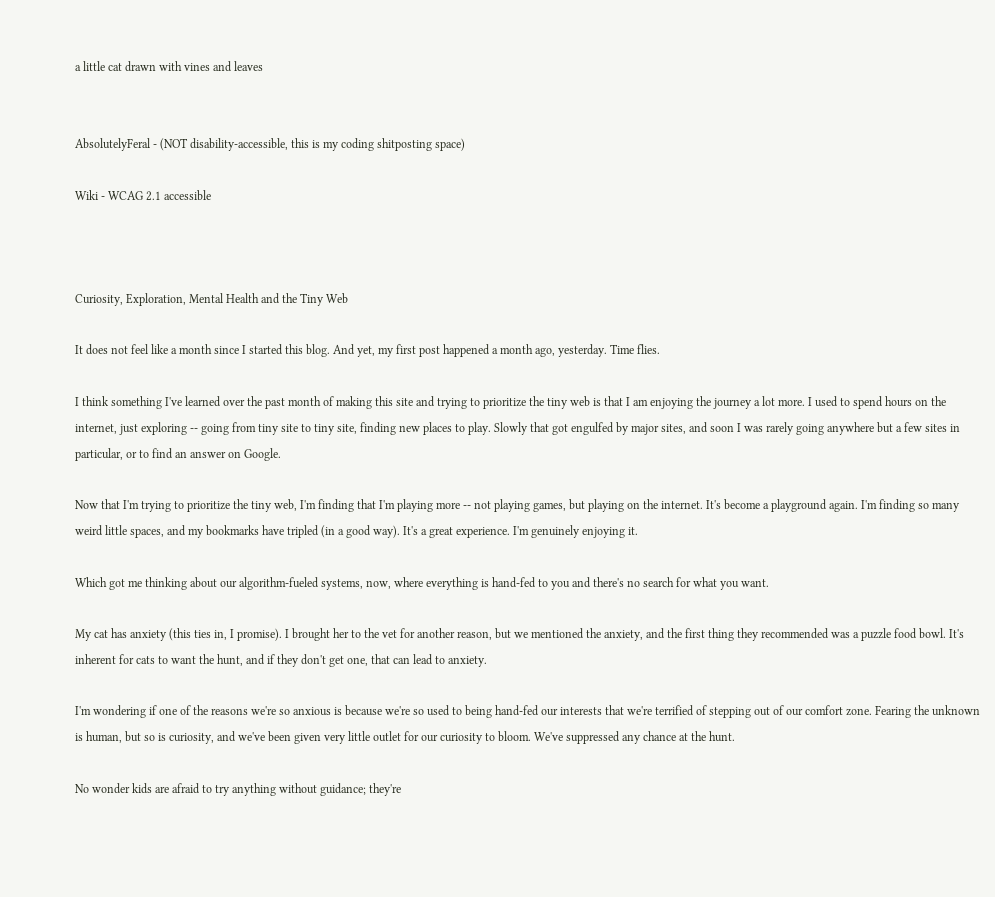a little cat drawn with vines and leaves


AbsolutelyFeral - (NOT disability-accessible, this is my coding shitposting space)

Wiki - WCAG 2.1 accessible



Curiosity, Exploration, Mental Health and the Tiny Web

It does not feel like a month since I started this blog. And yet, my first post happened a month ago, yesterday. Time flies.

I think something I've learned over the past month of making this site and trying to prioritize the tiny web is that I am enjoying the journey a lot more. I used to spend hours on the internet, just exploring -- going from tiny site to tiny site, finding new places to play. Slowly that got engulfed by major sites, and soon I was rarely going anywhere but a few sites in particular, or to find an answer on Google.

Now that I'm trying to prioritize the tiny web, I'm finding that I'm playing more -- not playing games, but playing on the internet. It's become a playground again. I'm finding so many weird little spaces, and my bookmarks have tripled (in a good way). It's a great experience. I'm genuinely enjoying it.

Which got me thinking about our algorithm-fueled systems, now, where everything is hand-fed to you and there's no search for what you want.

My cat has anxiety (this ties in, I promise). I brought her to the vet for another reason, but we mentioned the anxiety, and the first thing they recommended was a puzzle food bowl. It's inherent for cats to want the hunt, and if they don't get one, that can lead to anxiety.

I'm wondering if one of the reasons we're so anxious is because we're so used to being hand-fed our interests that we're terrified of stepping out of our comfort zone. Fearing the unknown is human, but so is curiosity, and we've been given very little outlet for our curiosity to bloom. We've suppressed any chance at the hunt.

No wonder kids are afraid to try anything without guidance; they're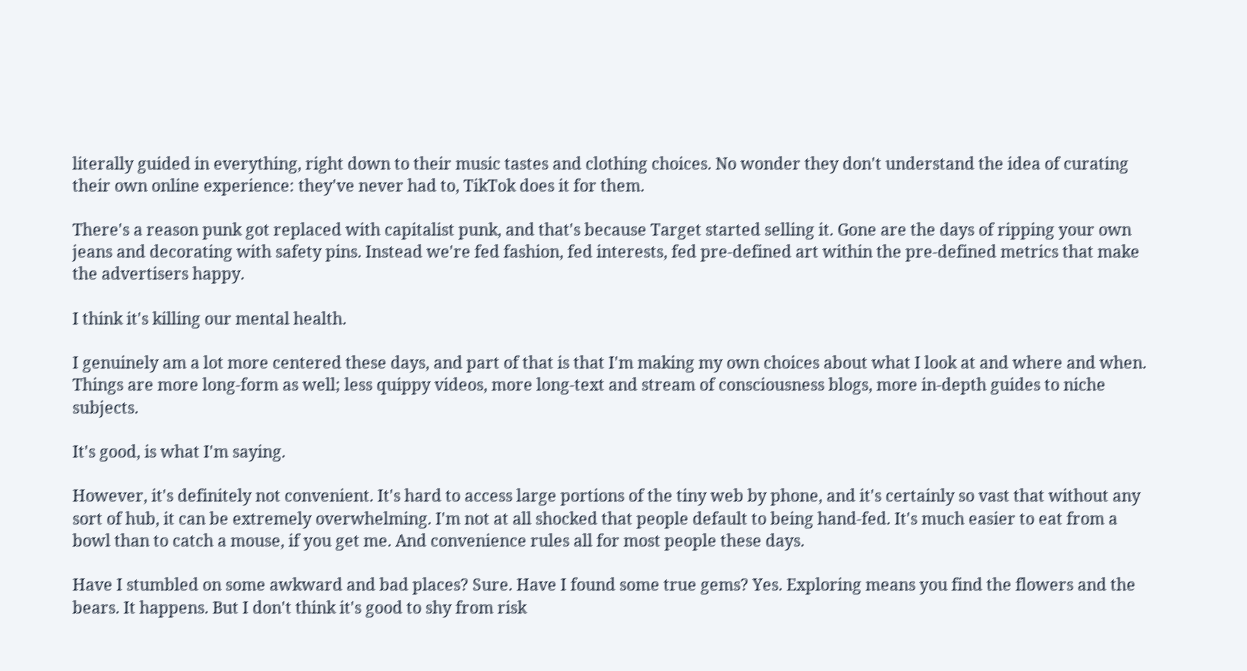literally guided in everything, right down to their music tastes and clothing choices. No wonder they don't understand the idea of curating their own online experience: they've never had to, TikTok does it for them.

There's a reason punk got replaced with capitalist punk, and that's because Target started selling it. Gone are the days of ripping your own jeans and decorating with safety pins. Instead we're fed fashion, fed interests, fed pre-defined art within the pre-defined metrics that make the advertisers happy.

I think it's killing our mental health.

I genuinely am a lot more centered these days, and part of that is that I'm making my own choices about what I look at and where and when. Things are more long-form as well; less quippy videos, more long-text and stream of consciousness blogs, more in-depth guides to niche subjects.

It's good, is what I'm saying.

However, it's definitely not convenient. It's hard to access large portions of the tiny web by phone, and it's certainly so vast that without any sort of hub, it can be extremely overwhelming. I'm not at all shocked that people default to being hand-fed. It's much easier to eat from a bowl than to catch a mouse, if you get me. And convenience rules all for most people these days.

Have I stumbled on some awkward and bad places? Sure. Have I found some true gems? Yes. Exploring means you find the flowers and the bears. It happens. But I don't think it's good to shy from risk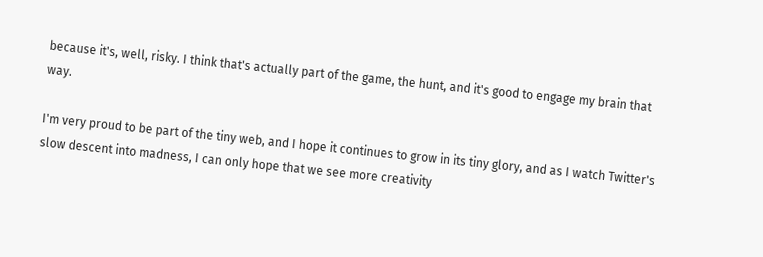because it's, well, risky. I think that's actually part of the game, the hunt, and it's good to engage my brain that way.

I'm very proud to be part of the tiny web, and I hope it continues to grow in its tiny glory, and as I watch Twitter's slow descent into madness, I can only hope that we see more creativity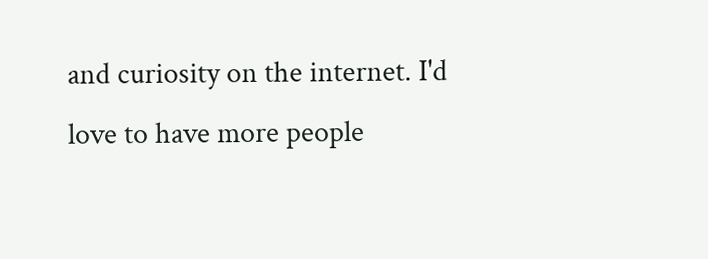and curiosity on the internet. I'd love to have more people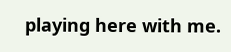playing here with me.